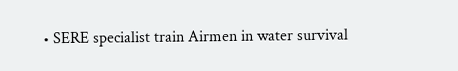• SERE specialist train Airmen in water survival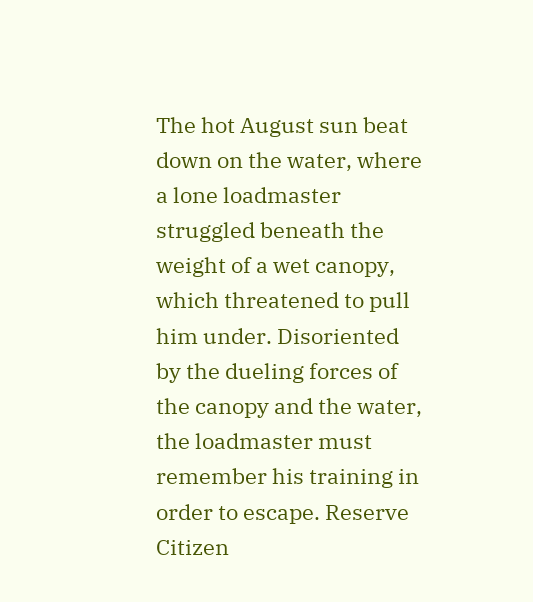The hot August sun beat down on the water, where a lone loadmaster struggled beneath the weight of a wet canopy, which threatened to pull him under. Disoriented by the dueling forces of the canopy and the water, the loadmaster must remember his training in order to escape. Reserve Citizen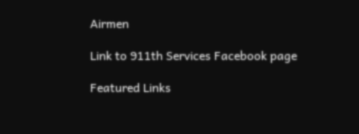Airmen

Link to 911th Services Facebook page

Featured Links